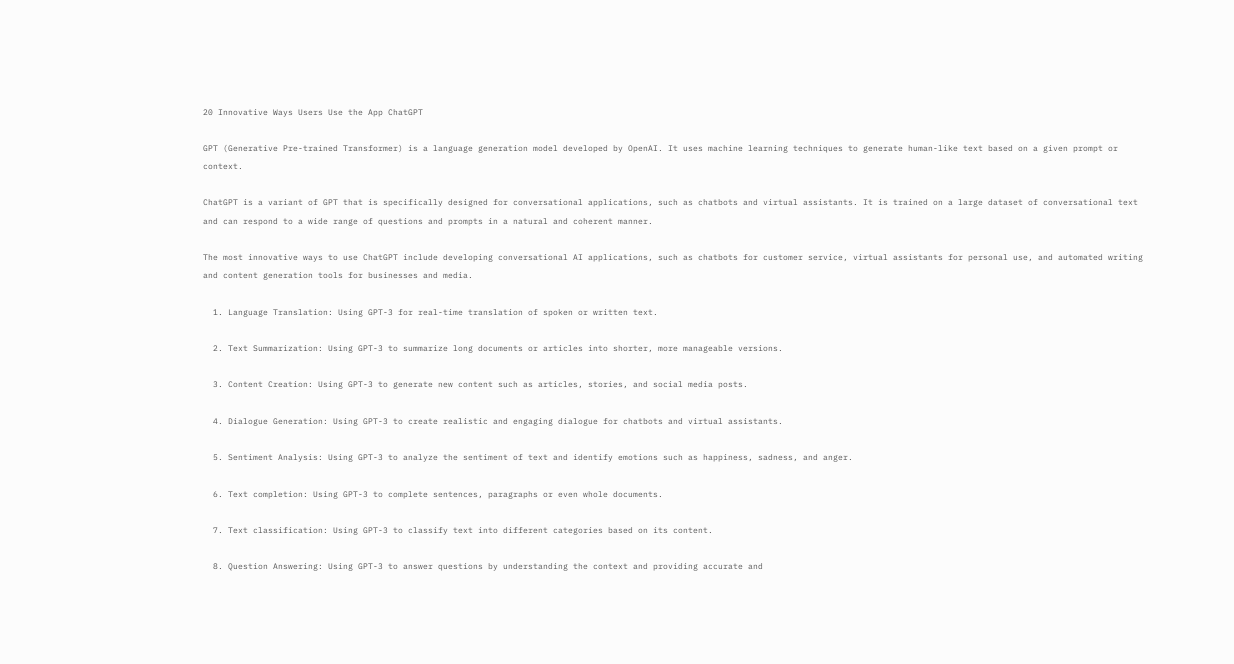20 Innovative Ways Users Use the App ChatGPT

GPT (Generative Pre-trained Transformer) is a language generation model developed by OpenAI. It uses machine learning techniques to generate human-like text based on a given prompt or context.

ChatGPT is a variant of GPT that is specifically designed for conversational applications, such as chatbots and virtual assistants. It is trained on a large dataset of conversational text and can respond to a wide range of questions and prompts in a natural and coherent manner.

The most innovative ways to use ChatGPT include developing conversational AI applications, such as chatbots for customer service, virtual assistants for personal use, and automated writing and content generation tools for businesses and media.

  1. Language Translation: Using GPT-3 for real-time translation of spoken or written text.

  2. Text Summarization: Using GPT-3 to summarize long documents or articles into shorter, more manageable versions.

  3. Content Creation: Using GPT-3 to generate new content such as articles, stories, and social media posts.

  4. Dialogue Generation: Using GPT-3 to create realistic and engaging dialogue for chatbots and virtual assistants.

  5. Sentiment Analysis: Using GPT-3 to analyze the sentiment of text and identify emotions such as happiness, sadness, and anger.

  6. Text completion: Using GPT-3 to complete sentences, paragraphs or even whole documents.

  7. Text classification: Using GPT-3 to classify text into different categories based on its content.

  8. Question Answering: Using GPT-3 to answer questions by understanding the context and providing accurate and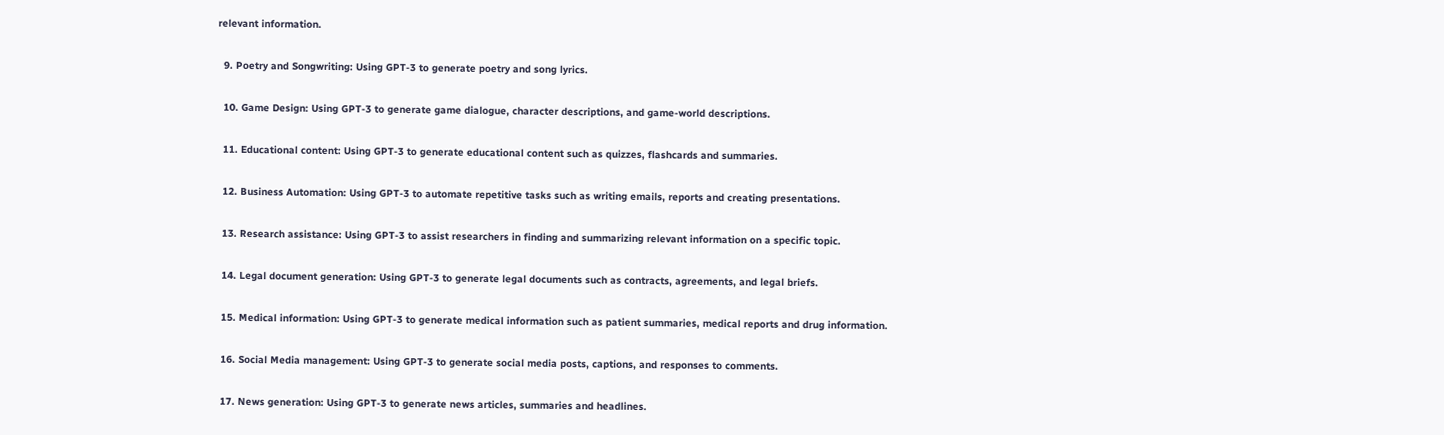relevant information.

  9. Poetry and Songwriting: Using GPT-3 to generate poetry and song lyrics.

  10. Game Design: Using GPT-3 to generate game dialogue, character descriptions, and game-world descriptions.

  11. Educational content: Using GPT-3 to generate educational content such as quizzes, flashcards and summaries.

  12. Business Automation: Using GPT-3 to automate repetitive tasks such as writing emails, reports and creating presentations.

  13. Research assistance: Using GPT-3 to assist researchers in finding and summarizing relevant information on a specific topic.

  14. Legal document generation: Using GPT-3 to generate legal documents such as contracts, agreements, and legal briefs.

  15. Medical information: Using GPT-3 to generate medical information such as patient summaries, medical reports and drug information.

  16. Social Media management: Using GPT-3 to generate social media posts, captions, and responses to comments.

  17. News generation: Using GPT-3 to generate news articles, summaries and headlines.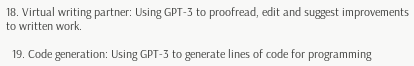18. Virtual writing partner: Using GPT-3 to proofread, edit and suggest improvements to written work.

  19. Code generation: Using GPT-3 to generate lines of code for programming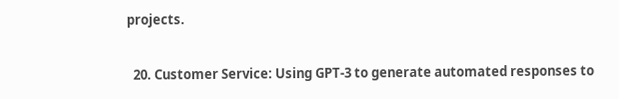projects.

  20. Customer Service: Using GPT-3 to generate automated responses to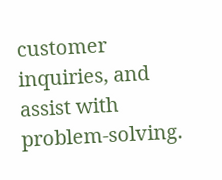customer inquiries, and assist with problem-solving.